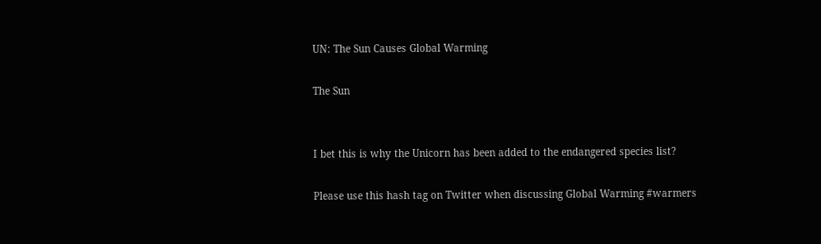UN: The Sun Causes Global Warming

The Sun


I bet this is why the Unicorn has been added to the endangered species list?

Please use this hash tag on Twitter when discussing Global Warming #warmers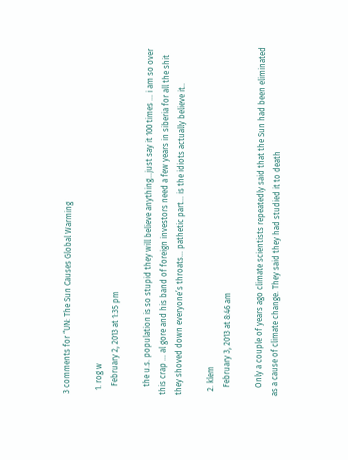3 comments for “UN: The Sun Causes Global Warming

  1. rog w
    February 2, 2013 at 1:35 pm

    the u.s. population is so stupid they will believe anything…just say it 100 times … i am so over this crap … al gore and his band of foreign investors need a few years in siberia for all the shit they shoved down everyone’s throats… pathetic part… is the idiots actually believe it..

  2. klem
    February 3, 2013 at 8:46 am

    Only a couple of years ago climate scientists repeatedly said that the Sun had been eliminated as a cause of climate change. They said they had studied it to death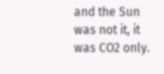and the Sun was not it, it was CO2 only.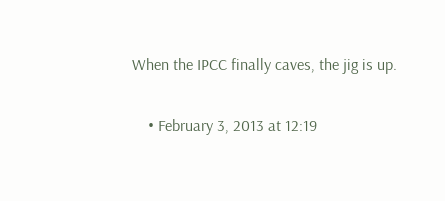When the IPCC finally caves, the jig is up.

    • February 3, 2013 at 12:19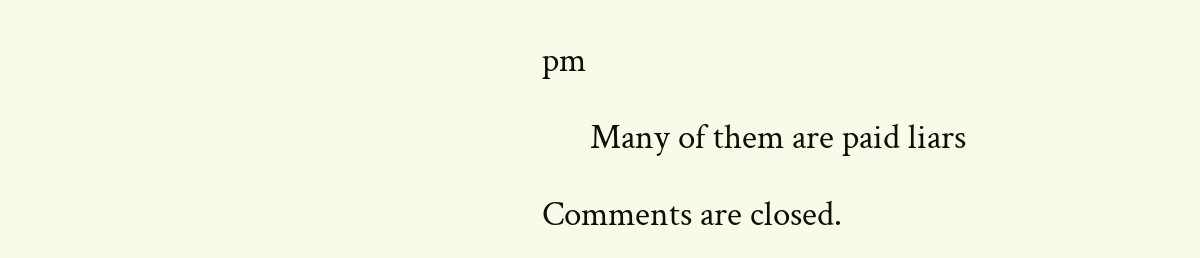pm

      Many of them are paid liars

Comments are closed.